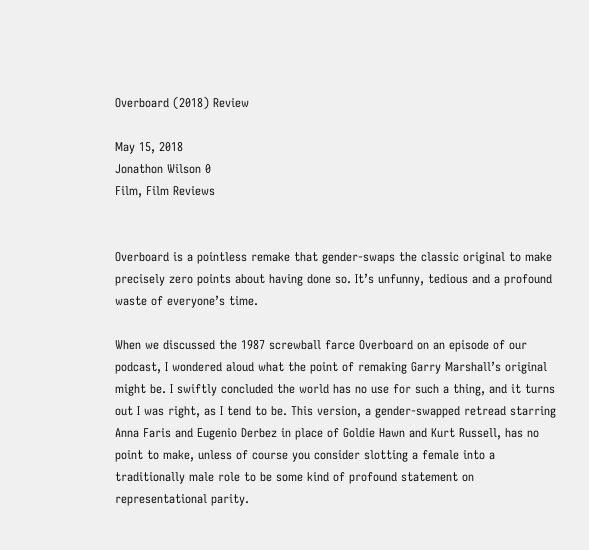Overboard (2018) Review

May 15, 2018
Jonathon Wilson 0
Film, Film Reviews


Overboard is a pointless remake that gender-swaps the classic original to make precisely zero points about having done so. It’s unfunny, tedious and a profound waste of everyone’s time.

When we discussed the 1987 screwball farce Overboard on an episode of our podcast, I wondered aloud what the point of remaking Garry Marshall’s original might be. I swiftly concluded the world has no use for such a thing, and it turns out I was right, as I tend to be. This version, a gender-swapped retread starring Anna Faris and Eugenio Derbez in place of Goldie Hawn and Kurt Russell, has no point to make, unless of course you consider slotting a female into a traditionally male role to be some kind of profound statement on representational parity.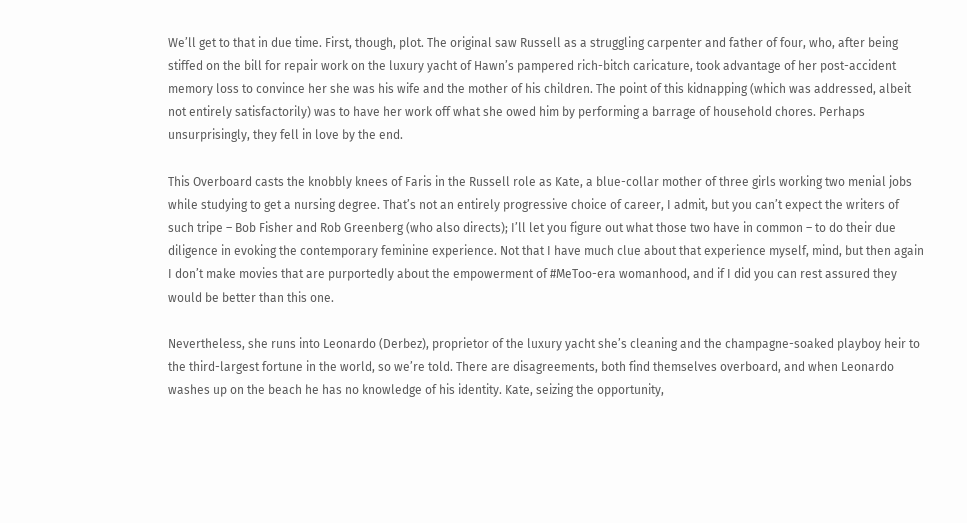We’ll get to that in due time. First, though, plot. The original saw Russell as a struggling carpenter and father of four, who, after being stiffed on the bill for repair work on the luxury yacht of Hawn’s pampered rich-bitch caricature, took advantage of her post-accident memory loss to convince her she was his wife and the mother of his children. The point of this kidnapping (which was addressed, albeit not entirely satisfactorily) was to have her work off what she owed him by performing a barrage of household chores. Perhaps unsurprisingly, they fell in love by the end.

This Overboard casts the knobbly knees of Faris in the Russell role as Kate, a blue-collar mother of three girls working two menial jobs while studying to get a nursing degree. That’s not an entirely progressive choice of career, I admit, but you can’t expect the writers of such tripe – Bob Fisher and Rob Greenberg (who also directs); I’ll let you figure out what those two have in common – to do their due diligence in evoking the contemporary feminine experience. Not that I have much clue about that experience myself, mind, but then again I don’t make movies that are purportedly about the empowerment of #MeToo-era womanhood, and if I did you can rest assured they would be better than this one.

Nevertheless, she runs into Leonardo (Derbez), proprietor of the luxury yacht she’s cleaning and the champagne-soaked playboy heir to the third-largest fortune in the world, so we’re told. There are disagreements, both find themselves overboard, and when Leonardo washes up on the beach he has no knowledge of his identity. Kate, seizing the opportunity,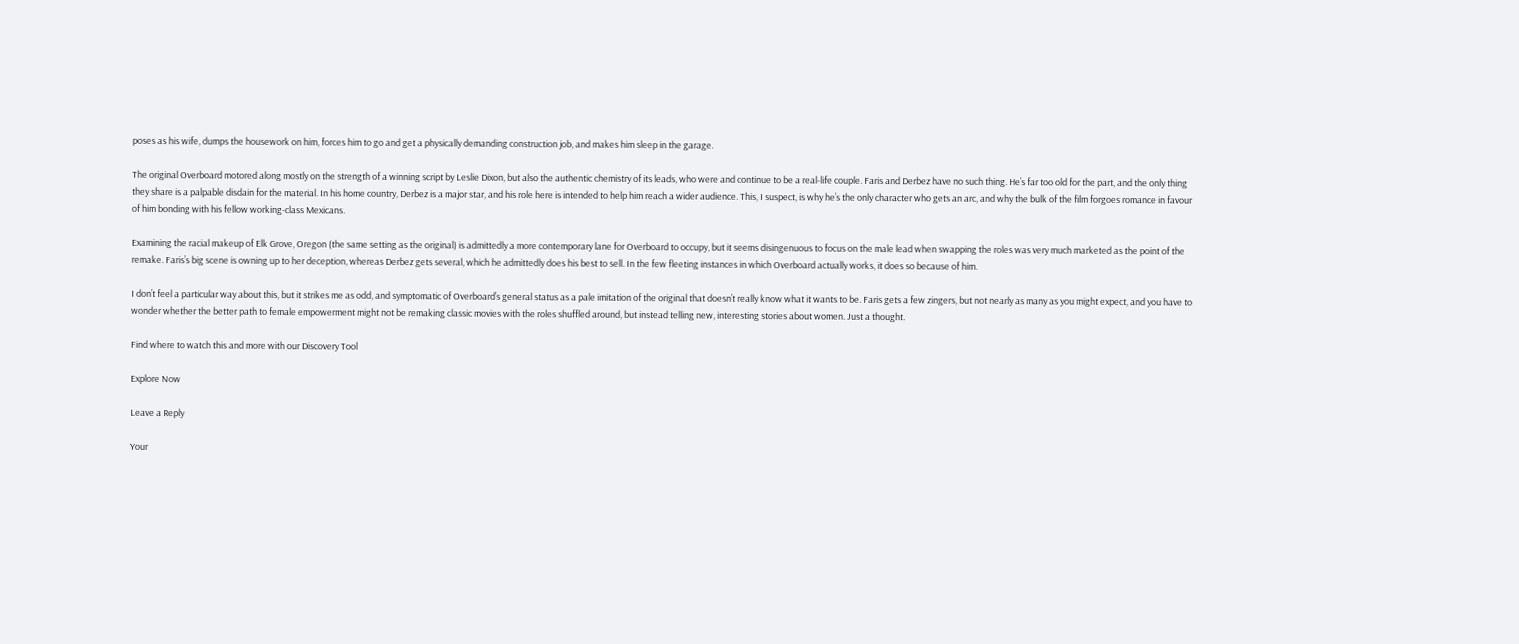poses as his wife, dumps the housework on him, forces him to go and get a physically demanding construction job, and makes him sleep in the garage.

The original Overboard motored along mostly on the strength of a winning script by Leslie Dixon, but also the authentic chemistry of its leads, who were and continue to be a real-life couple. Faris and Derbez have no such thing. He’s far too old for the part, and the only thing they share is a palpable disdain for the material. In his home country, Derbez is a major star, and his role here is intended to help him reach a wider audience. This, I suspect, is why he’s the only character who gets an arc, and why the bulk of the film forgoes romance in favour of him bonding with his fellow working-class Mexicans.

Examining the racial makeup of Elk Grove, Oregon (the same setting as the original) is admittedly a more contemporary lane for Overboard to occupy, but it seems disingenuous to focus on the male lead when swapping the roles was very much marketed as the point of the remake. Faris’s big scene is owning up to her deception, whereas Derbez gets several, which he admittedly does his best to sell. In the few fleeting instances in which Overboard actually works, it does so because of him.

I don’t feel a particular way about this, but it strikes me as odd, and symptomatic of Overboard’s general status as a pale imitation of the original that doesn’t really know what it wants to be. Faris gets a few zingers, but not nearly as many as you might expect, and you have to wonder whether the better path to female empowerment might not be remaking classic movies with the roles shuffled around, but instead telling new, interesting stories about women. Just a thought.

Find where to watch this and more with our Discovery Tool

Explore Now

Leave a Reply

Your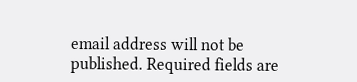email address will not be published. Required fields are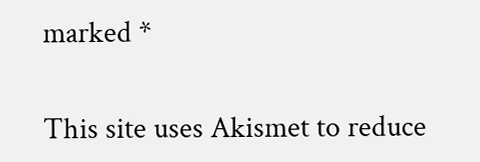marked *

This site uses Akismet to reduce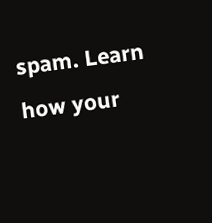spam. Learn how your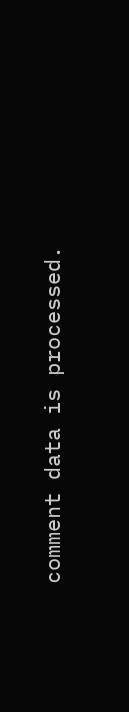comment data is processed.